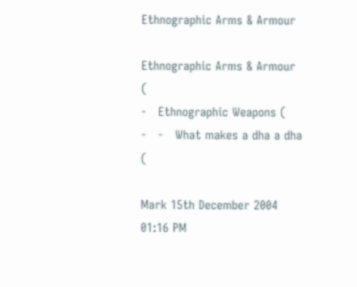Ethnographic Arms & Armour

Ethnographic Arms & Armour (
-   Ethnographic Weapons (
-   -   What makes a dha a dha (

Mark 15th December 2004 01:16 PM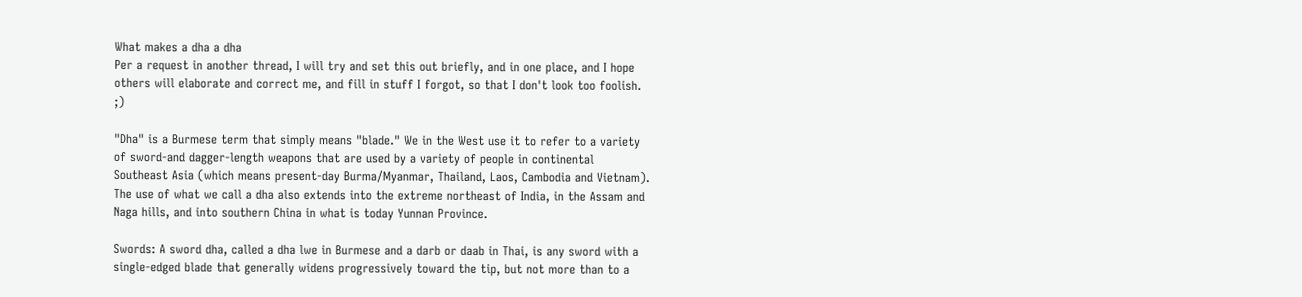What makes a dha a dha
Per a request in another thread, I will try and set this out briefly, and in one place, and I hope others will elaborate and correct me, and fill in stuff I forgot, so that I don't look too foolish. ;)

"Dha" is a Burmese term that simply means "blade." We in the West use it to refer to a variety of sword-and dagger-length weapons that are used by a variety of people in continental Southeast Asia (which means present-day Burma/Myanmar, Thailand, Laos, Cambodia and Vietnam). The use of what we call a dha also extends into the extreme northeast of India, in the Assam and Naga hills, and into southern China in what is today Yunnan Province.

Swords: A sword dha, called a dha lwe in Burmese and a darb or daab in Thai, is any sword with a single-edged blade that generally widens progressively toward the tip, but not more than to a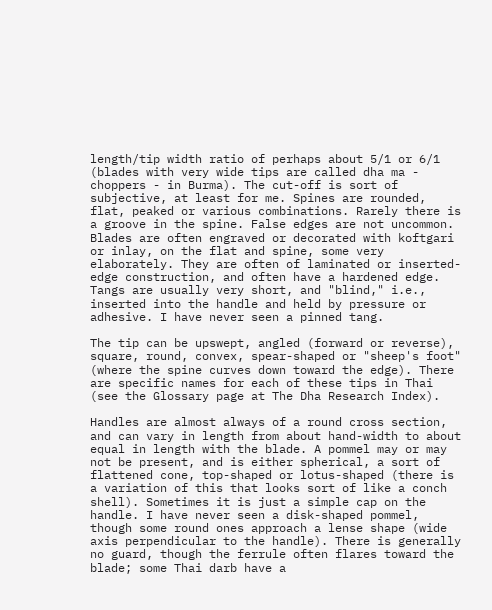length/tip width ratio of perhaps about 5/1 or 6/1 (blades with very wide tips are called dha ma - choppers - in Burma). The cut-off is sort of subjective, at least for me. Spines are rounded, flat, peaked or various combinations. Rarely there is a groove in the spine. False edges are not uncommon. Blades are often engraved or decorated with koftgari or inlay, on the flat and spine, some very elaborately. They are often of laminated or inserted-edge construction, and often have a hardened edge. Tangs are usually very short, and "blind," i.e., inserted into the handle and held by pressure or adhesive. I have never seen a pinned tang.

The tip can be upswept, angled (forward or reverse), square, round, convex, spear-shaped or "sheep's foot" (where the spine curves down toward the edge). There are specific names for each of these tips in Thai (see the Glossary page at The Dha Research Index).

Handles are almost always of a round cross section, and can vary in length from about hand-width to about equal in length with the blade. A pommel may or may not be present, and is either spherical, a sort of flattened cone, top-shaped or lotus-shaped (there is a variation of this that looks sort of like a conch shell). Sometimes it is just a simple cap on the handle. I have never seen a disk-shaped pommel, though some round ones approach a lense shape (wide axis perpendicular to the handle). There is generally no guard, though the ferrule often flares toward the blade; some Thai darb have a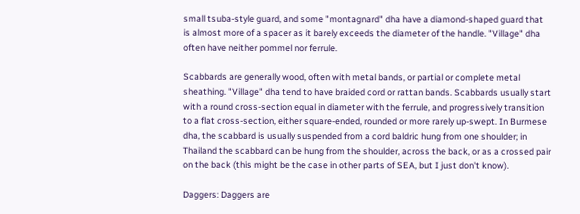small tsuba-style guard, and some "montagnard" dha have a diamond-shaped guard that is almost more of a spacer as it barely exceeds the diameter of the handle. "Village" dha often have neither pommel nor ferrule.

Scabbards are generally wood, often with metal bands, or partial or complete metal sheathing. "Village" dha tend to have braided cord or rattan bands. Scabbards usually start with a round cross-section equal in diameter with the ferrule, and progressively transition to a flat cross-section, either square-ended, rounded or more rarely up-swept. In Burmese dha, the scabbard is usually suspended from a cord baldric hung from one shoulder; in Thailand the scabbard can be hung from the shoulder, across the back, or as a crossed pair on the back (this might be the case in other parts of SEA, but I just don't know).

Daggers: Daggers are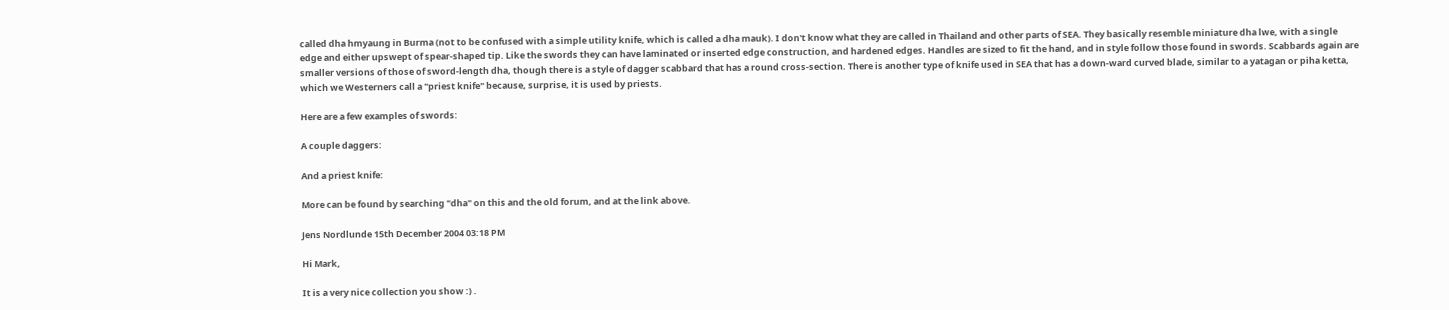called dha hmyaung in Burma (not to be confused with a simple utility knife, which is called a dha mauk). I don't know what they are called in Thailand and other parts of SEA. They basically resemble miniature dha lwe, with a single edge and either upswept of spear-shaped tip. Like the swords they can have laminated or inserted edge construction, and hardened edges. Handles are sized to fit the hand, and in style follow those found in swords. Scabbards again are smaller versions of those of sword-length dha, though there is a style of dagger scabbard that has a round cross-section. There is another type of knife used in SEA that has a down-ward curved blade, similar to a yatagan or piha ketta, which we Westerners call a "priest knife" because, surprise, it is used by priests.

Here are a few examples of swords:

A couple daggers:

And a priest knife:

More can be found by searching "dha" on this and the old forum, and at the link above.

Jens Nordlunde 15th December 2004 03:18 PM

Hi Mark,

It is a very nice collection you show :) .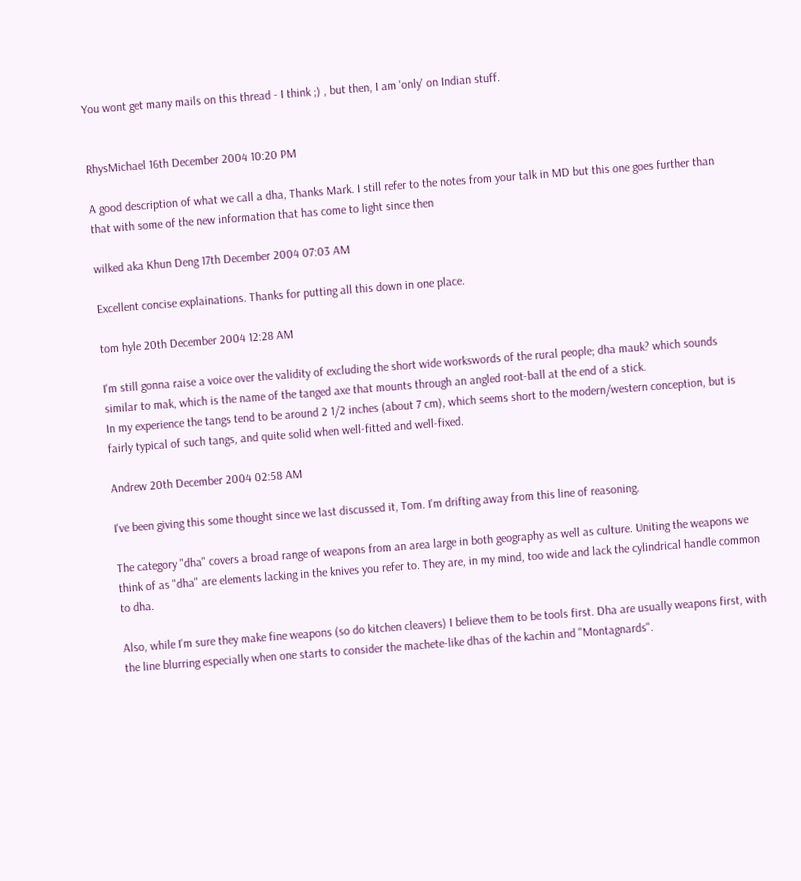You wont get many mails on this thread - I think ;) , but then, I am 'only' on Indian stuff.


RhysMichael 16th December 2004 10:20 PM

A good description of what we call a dha, Thanks Mark. I still refer to the notes from your talk in MD but this one goes further than that with some of the new information that has come to light since then

wilked aka Khun Deng 17th December 2004 07:03 AM

Excellent concise explainations. Thanks for putting all this down in one place.

tom hyle 20th December 2004 12:28 AM

I'm still gonna raise a voice over the validity of excluding the short wide workswords of the rural people; dha mauk? which sounds similar to mak, which is the name of the tanged axe that mounts through an angled root-ball at the end of a stick.
In my experience the tangs tend to be around 2 1/2 inches (about 7 cm), which seems short to the modern/western conception, but is fairly typical of such tangs, and quite solid when well-fitted and well-fixed.

Andrew 20th December 2004 02:58 AM

I've been giving this some thought since we last discussed it, Tom. I'm drifting away from this line of reasoning.

The category "dha" covers a broad range of weapons from an area large in both geography as well as culture. Uniting the weapons we think of as "dha" are elements lacking in the knives you refer to. They are, in my mind, too wide and lack the cylindrical handle common to dha.

Also, while I'm sure they make fine weapons (so do kitchen cleavers) I believe them to be tools first. Dha are usually weapons first, with the line blurring especially when one starts to consider the machete-like dhas of the kachin and "Montagnards".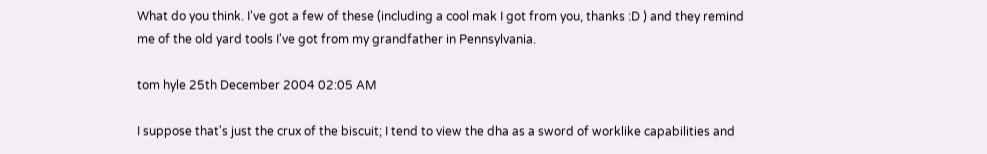What do you think. I've got a few of these (including a cool mak I got from you, thanks :D ) and they remind me of the old yard tools I've got from my grandfather in Pennsylvania.

tom hyle 25th December 2004 02:05 AM

I suppose that's just the crux of the biscuit; I tend to view the dha as a sword of worklike capabilities and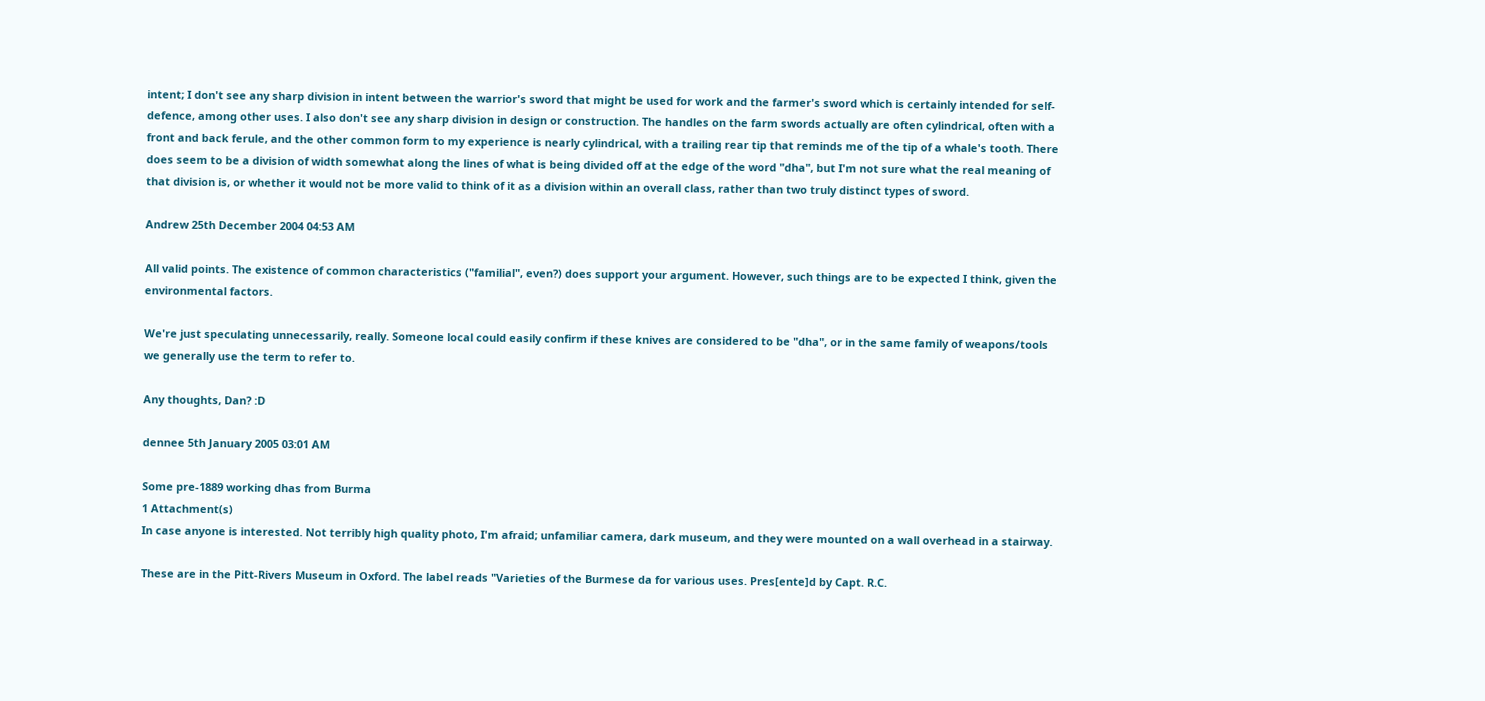intent; I don't see any sharp division in intent between the warrior's sword that might be used for work and the farmer's sword which is certainly intended for self-defence, among other uses. I also don't see any sharp division in design or construction. The handles on the farm swords actually are often cylindrical, often with a front and back ferule, and the other common form to my experience is nearly cylindrical, with a trailing rear tip that reminds me of the tip of a whale's tooth. There does seem to be a division of width somewhat along the lines of what is being divided off at the edge of the word "dha", but I'm not sure what the real meaning of that division is, or whether it would not be more valid to think of it as a division within an overall class, rather than two truly distinct types of sword.

Andrew 25th December 2004 04:53 AM

All valid points. The existence of common characteristics ("familial", even?) does support your argument. However, such things are to be expected I think, given the environmental factors.

We're just speculating unnecessarily, really. Someone local could easily confirm if these knives are considered to be "dha", or in the same family of weapons/tools we generally use the term to refer to.

Any thoughts, Dan? :D

dennee 5th January 2005 03:01 AM

Some pre-1889 working dhas from Burma
1 Attachment(s)
In case anyone is interested. Not terribly high quality photo, I'm afraid; unfamiliar camera, dark museum, and they were mounted on a wall overhead in a stairway.

These are in the Pitt-Rivers Museum in Oxford. The label reads "Varieties of the Burmese da for various uses. Pres[ente]d by Capt. R.C.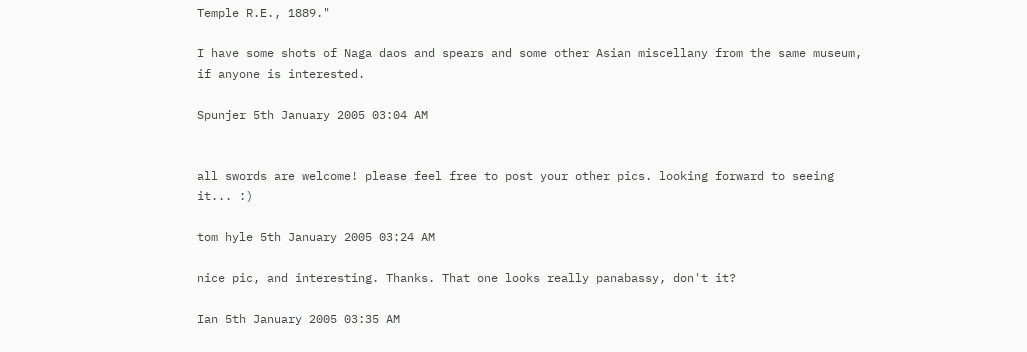Temple R.E., 1889."

I have some shots of Naga daos and spears and some other Asian miscellany from the same museum, if anyone is interested.

Spunjer 5th January 2005 03:04 AM


all swords are welcome! please feel free to post your other pics. looking forward to seeing it... :)

tom hyle 5th January 2005 03:24 AM

nice pic, and interesting. Thanks. That one looks really panabassy, don't it?

Ian 5th January 2005 03:35 AM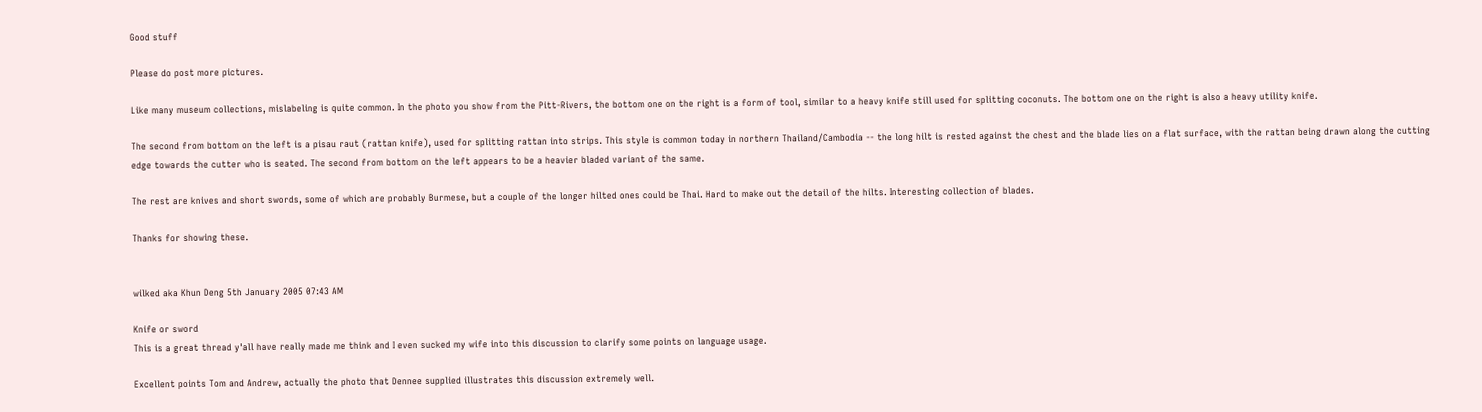Good stuff

Please do post more pictures.

Like many museum collections, mislabeling is quite common. In the photo you show from the Pitt-Rivers, the bottom one on the right is a form of tool, similar to a heavy knife still used for splitting coconuts. The bottom one on the right is also a heavy utility knife.

The second from bottom on the left is a pisau raut (rattan knife), used for splitting rattan into strips. This style is common today in northern Thailand/Cambodia -- the long hilt is rested against the chest and the blade lies on a flat surface, with the rattan being drawn along the cutting edge towards the cutter who is seated. The second from bottom on the left appears to be a heavier bladed variant of the same.

The rest are knives and short swords, some of which are probably Burmese, but a couple of the longer hilted ones could be Thai. Hard to make out the detail of the hilts. Interesting collection of blades.

Thanks for showing these.


wilked aka Khun Deng 5th January 2005 07:43 AM

Knife or sword
This is a great thread y'all have really made me think and I even sucked my wife into this discussion to clarify some points on language usage.

Excellent points Tom and Andrew, actually the photo that Dennee supplied illustrates this discussion extremely well.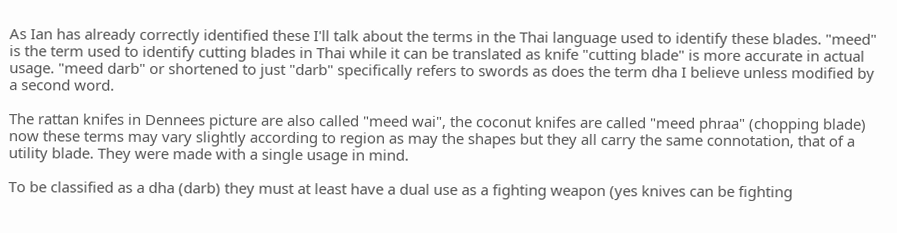As Ian has already correctly identified these I'll talk about the terms in the Thai language used to identify these blades. "meed" is the term used to identify cutting blades in Thai while it can be translated as knife "cutting blade" is more accurate in actual usage. "meed darb" or shortened to just "darb" specifically refers to swords as does the term dha I believe unless modified by a second word.

The rattan knifes in Dennees picture are also called "meed wai", the coconut knifes are called "meed phraa" (chopping blade) now these terms may vary slightly according to region as may the shapes but they all carry the same connotation, that of a utility blade. They were made with a single usage in mind.

To be classified as a dha (darb) they must at least have a dual use as a fighting weapon (yes knives can be fighting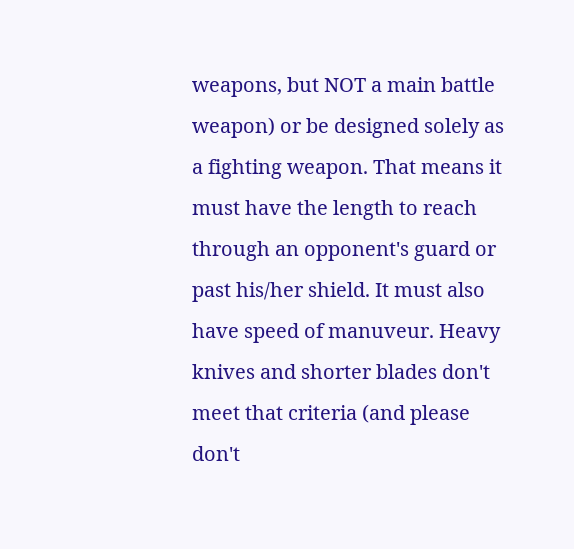weapons, but NOT a main battle weapon) or be designed solely as a fighting weapon. That means it must have the length to reach through an opponent's guard or past his/her shield. It must also have speed of manuveur. Heavy knives and shorter blades don't meet that criteria (and please don't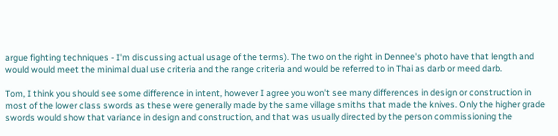argue fighting techniques - I'm discussing actual usage of the terms). The two on the right in Dennee's photo have that length and would would meet the minimal dual use criteria and the range criteria and would be referred to in Thai as darb or meed darb.

Tom, I think you should see some difference in intent, however I agree you won't see many differences in design or construction in most of the lower class swords as these were generally made by the same village smiths that made the knives. Only the higher grade swords would show that variance in design and construction, and that was usually directed by the person commissioning the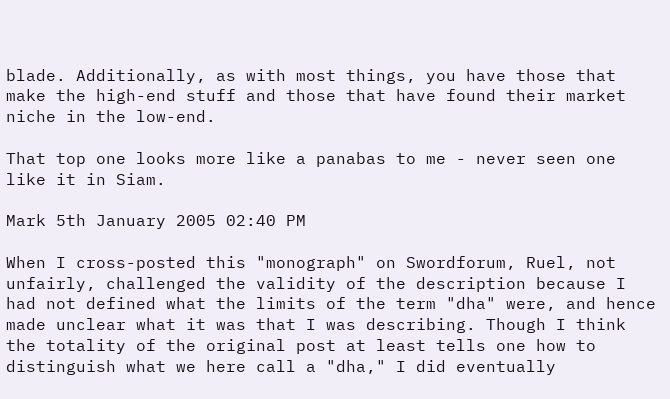blade. Additionally, as with most things, you have those that make the high-end stuff and those that have found their market niche in the low-end.

That top one looks more like a panabas to me - never seen one like it in Siam.

Mark 5th January 2005 02:40 PM

When I cross-posted this "monograph" on Swordforum, Ruel, not unfairly, challenged the validity of the description because I had not defined what the limits of the term "dha" were, and hence made unclear what it was that I was describing. Though I think the totality of the original post at least tells one how to distinguish what we here call a "dha," I did eventually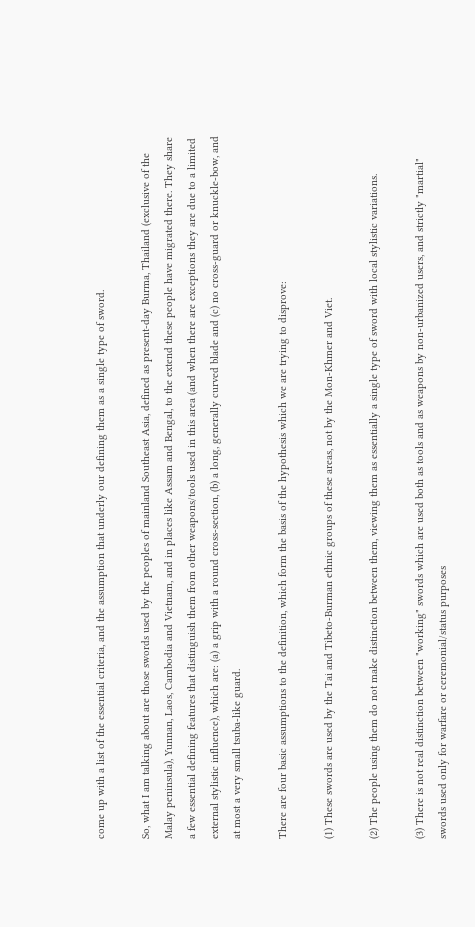come up with a list of the essential criteria, and the assumption that underly our defining them as a single type of sword.

So, what I am talking about are those swords used by the peoples of mainland Southeast Asia, defined as present-day Burma, Thailand (exclusive of the Malay peninsula), Yunnan, Laos, Cambodia and Vietnam, and in places like Assam and Bengal, to the extend these people have migrated there. They share a few essential defining features that distinguish them from other weapons/tools used in this area (and when there are exceptions they are due to a limited external stylistic influence), which are: (a) a grip with a round cross-section, (b) a long, generally curved blade and (c) no cross-guard or knuckle-bow, and at most a very small tsuba-like guard.

There are four basic assumptions to the definition, which form the basis of the hypothesis which we are trying to disprove:

(1) These swords are used by the Tai and Tibeto-Burman ethnic groups of these areas, not by the Mon-Khmer and Viet.

(2) The people using them do not make distinction between them, viewing them as essentially a single type of sword with local stylistic variations.

(3) There is not real distinction between "working" swords which are used both as tools and as weapons by non-urbanized users, and strictly "martial" swords used only for warfare or ceremonial/status purposes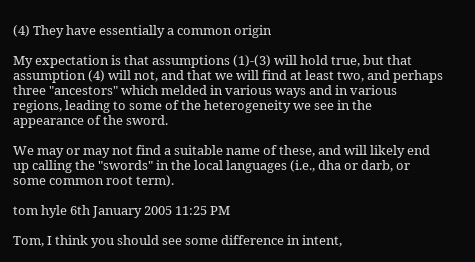(4) They have essentially a common origin

My expectation is that assumptions (1)-(3) will hold true, but that assumption (4) will not, and that we will find at least two, and perhaps three "ancestors" which melded in various ways and in various regions, leading to some of the heterogeneity we see in the appearance of the sword.

We may or may not find a suitable name of these, and will likely end up calling the "swords" in the local languages (i.e., dha or darb, or some common root term).

tom hyle 6th January 2005 11:25 PM

Tom, I think you should see some difference in intent,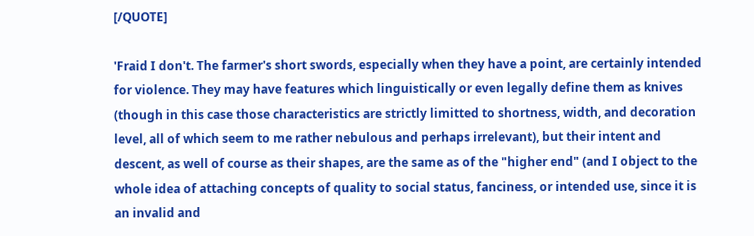[/QUOTE]

'Fraid I don't. The farmer's short swords, especially when they have a point, are certainly intended for violence. They may have features which linguistically or even legally define them as knives (though in this case those characteristics are strictly limitted to shortness, width, and decoration level, all of which seem to me rather nebulous and perhaps irrelevant), but their intent and descent, as well of course as their shapes, are the same as of the "higher end" (and I object to the whole idea of attaching concepts of quality to social status, fanciness, or intended use, since it is an invalid and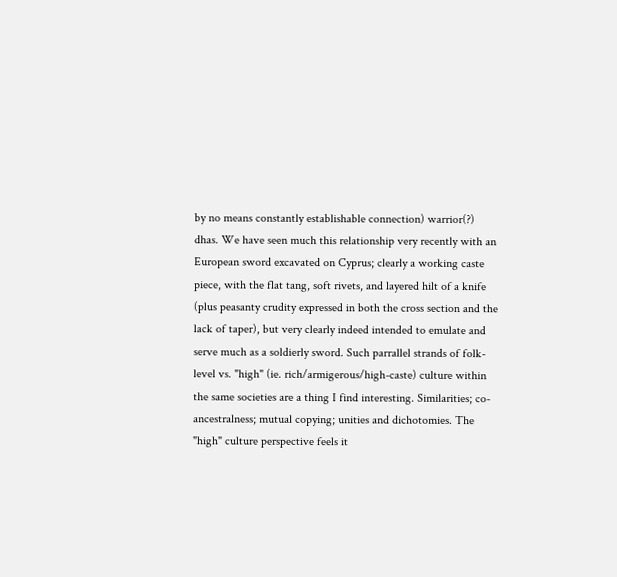by no means constantly establishable connection) warrior(?) dhas. We have seen much this relationship very recently with an European sword excavated on Cyprus; clearly a working caste piece, with the flat tang, soft rivets, and layered hilt of a knife (plus peasanty crudity expressed in both the cross section and the lack of taper), but very clearly indeed intended to emulate and serve much as a soldierly sword. Such parrallel strands of folk-level vs. "high" (ie. rich/armigerous/high-caste) culture within the same societies are a thing I find interesting. Similarities; co-ancestralness; mutual copying; unities and dichotomies. The "high" culture perspective feels it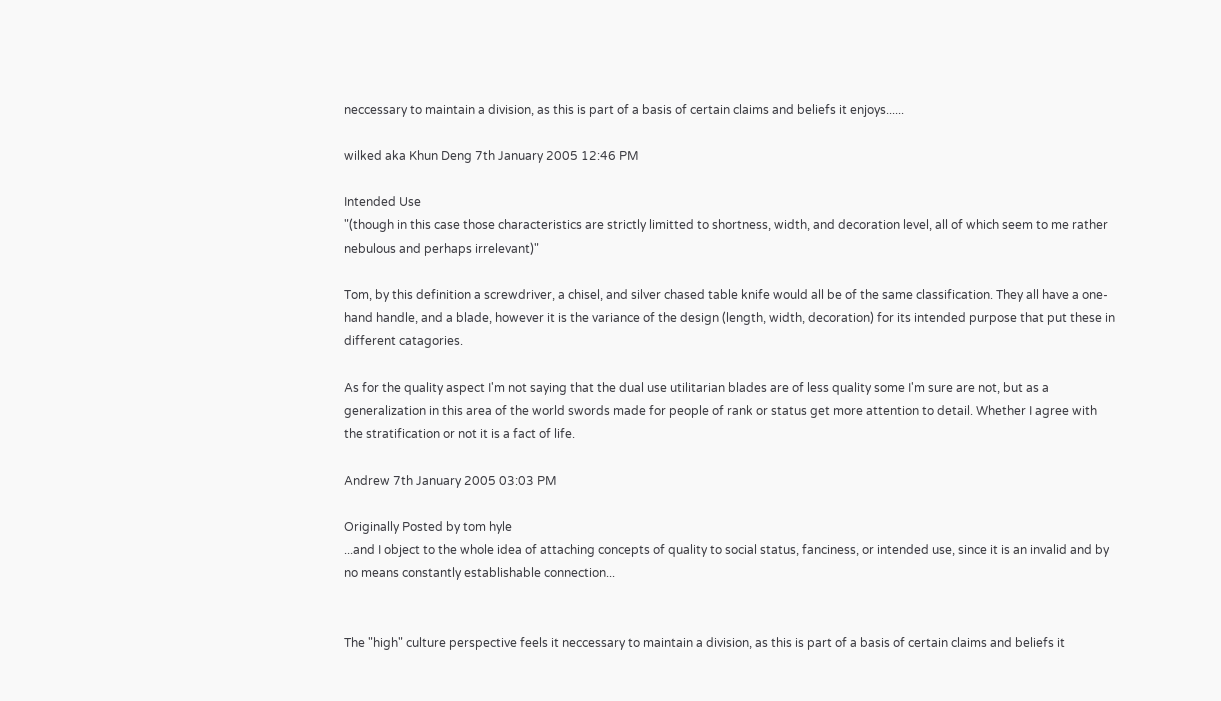neccessary to maintain a division, as this is part of a basis of certain claims and beliefs it enjoys......

wilked aka Khun Deng 7th January 2005 12:46 PM

Intended Use
"(though in this case those characteristics are strictly limitted to shortness, width, and decoration level, all of which seem to me rather nebulous and perhaps irrelevant)"

Tom, by this definition a screwdriver, a chisel, and silver chased table knife would all be of the same classification. They all have a one-hand handle, and a blade, however it is the variance of the design (length, width, decoration) for its intended purpose that put these in different catagories.

As for the quality aspect I'm not saying that the dual use utilitarian blades are of less quality some I'm sure are not, but as a generalization in this area of the world swords made for people of rank or status get more attention to detail. Whether I agree with the stratification or not it is a fact of life.

Andrew 7th January 2005 03:03 PM

Originally Posted by tom hyle
...and I object to the whole idea of attaching concepts of quality to social status, fanciness, or intended use, since it is an invalid and by no means constantly establishable connection...


The "high" culture perspective feels it neccessary to maintain a division, as this is part of a basis of certain claims and beliefs it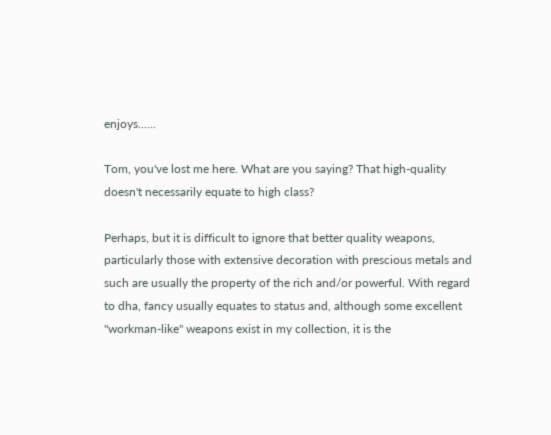enjoys......

Tom, you've lost me here. What are you saying? That high-quality doesn't necessarily equate to high class?

Perhaps, but it is difficult to ignore that better quality weapons, particularly those with extensive decoration with prescious metals and such are usually the property of the rich and/or powerful. With regard to dha, fancy usually equates to status and, although some excellent "workman-like" weapons exist in my collection, it is the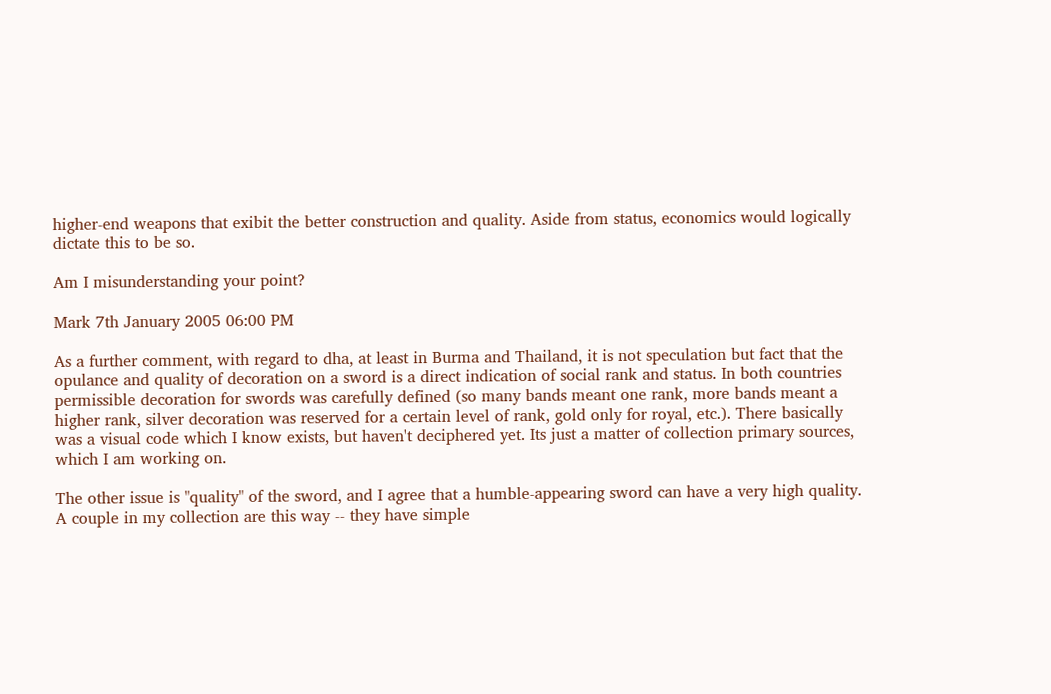higher-end weapons that exibit the better construction and quality. Aside from status, economics would logically dictate this to be so.

Am I misunderstanding your point?

Mark 7th January 2005 06:00 PM

As a further comment, with regard to dha, at least in Burma and Thailand, it is not speculation but fact that the opulance and quality of decoration on a sword is a direct indication of social rank and status. In both countries permissible decoration for swords was carefully defined (so many bands meant one rank, more bands meant a higher rank, silver decoration was reserved for a certain level of rank, gold only for royal, etc.). There basically was a visual code which I know exists, but haven't deciphered yet. Its just a matter of collection primary sources, which I am working on.

The other issue is "quality" of the sword, and I agree that a humble-appearing sword can have a very high quality. A couple in my collection are this way -- they have simple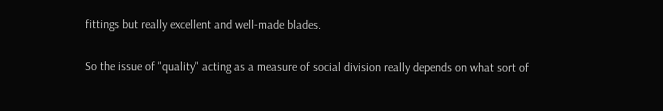fittings but really excellent and well-made blades.

So the issue of "quality" acting as a measure of social division really depends on what sort of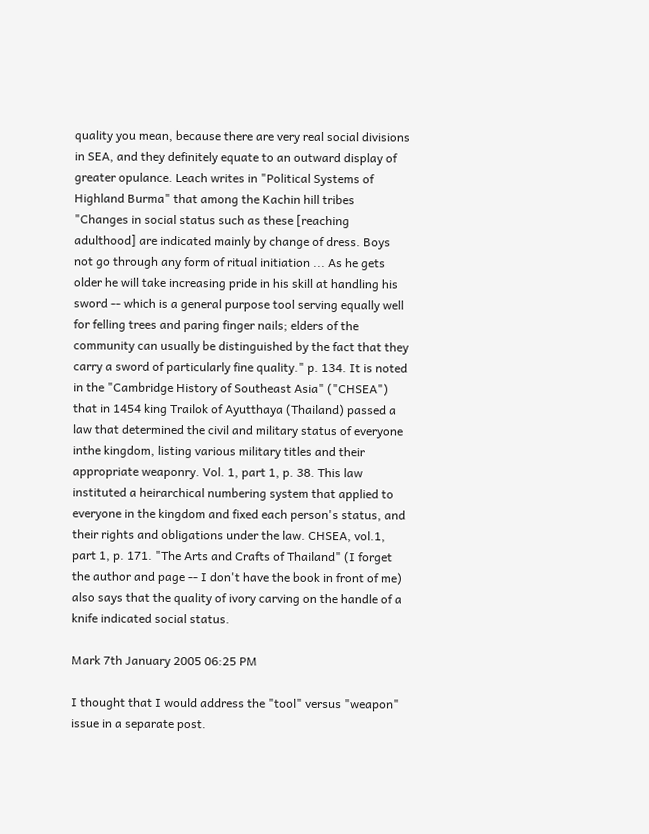quality you mean, because there are very real social divisions in SEA, and they definitely equate to an outward display of greater opulance. Leach writes in "Political Systems of Highland Burma" that among the Kachin hill tribes "Changes in social status such as these [reaching adulthood] are indicated mainly by change of dress. Boys not go through any form of ritual initiation ... As he gets older he will take increasing pride in his skill at handling his sword -- which is a general purpose tool serving equally well for felling trees and paring finger nails; elders of the community can usually be distinguished by the fact that they carry a sword of particularly fine quality." p. 134. It is noted in the "Cambridge History of Southeast Asia" ("CHSEA") that in 1454 king Trailok of Ayutthaya (Thailand) passed a law that determined the civil and military status of everyone inthe kingdom, listing various military titles and their appropriate weaponry. Vol. 1, part 1, p. 38. This law instituted a heirarchical numbering system that applied to everyone in the kingdom and fixed each person's status, and their rights and obligations under the law. CHSEA, vol.1, part 1, p. 171. "The Arts and Crafts of Thailand" (I forget the author and page -- I don't have the book in front of me) also says that the quality of ivory carving on the handle of a knife indicated social status.

Mark 7th January 2005 06:25 PM

I thought that I would address the "tool" versus "weapon" issue in a separate post.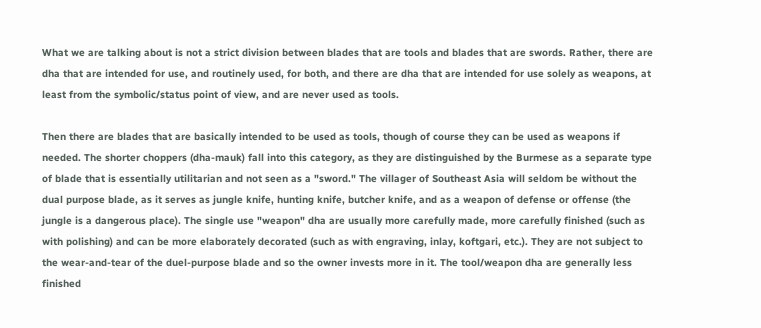What we are talking about is not a strict division between blades that are tools and blades that are swords. Rather, there are dha that are intended for use, and routinely used, for both, and there are dha that are intended for use solely as weapons, at least from the symbolic/status point of view, and are never used as tools.

Then there are blades that are basically intended to be used as tools, though of course they can be used as weapons if needed. The shorter choppers (dha-mauk) fall into this category, as they are distinguished by the Burmese as a separate type of blade that is essentially utilitarian and not seen as a "sword." The villager of Southeast Asia will seldom be without the dual purpose blade, as it serves as jungle knife, hunting knife, butcher knife, and as a weapon of defense or offense (the jungle is a dangerous place). The single use "weapon" dha are usually more carefully made, more carefully finished (such as with polishing) and can be more elaborately decorated (such as with engraving, inlay, koftgari, etc.). They are not subject to the wear-and-tear of the duel-purpose blade and so the owner invests more in it. The tool/weapon dha are generally less finished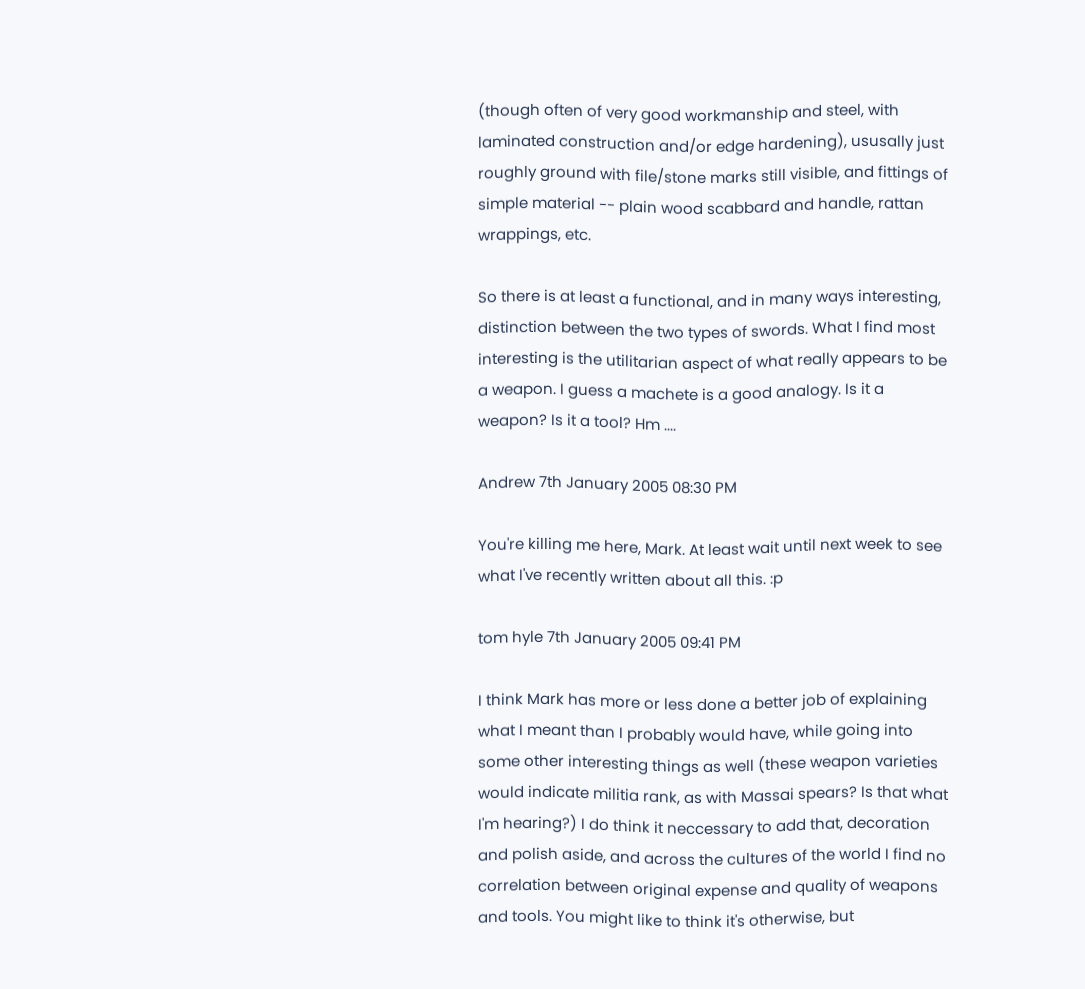(though often of very good workmanship and steel, with laminated construction and/or edge hardening), ususally just roughly ground with file/stone marks still visible, and fittings of simple material -- plain wood scabbard and handle, rattan wrappings, etc.

So there is at least a functional, and in many ways interesting, distinction between the two types of swords. What I find most interesting is the utilitarian aspect of what really appears to be a weapon. I guess a machete is a good analogy. Is it a weapon? Is it a tool? Hm ....

Andrew 7th January 2005 08:30 PM

You're killing me here, Mark. At least wait until next week to see what I've recently written about all this. :p

tom hyle 7th January 2005 09:41 PM

I think Mark has more or less done a better job of explaining what I meant than I probably would have, while going into some other interesting things as well (these weapon varieties would indicate militia rank, as with Massai spears? Is that what I'm hearing?) I do think it neccessary to add that, decoration and polish aside, and across the cultures of the world I find no correlation between original expense and quality of weapons and tools. You might like to think it's otherwise, but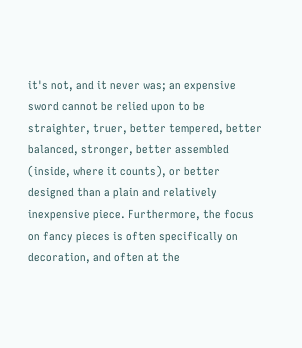it's not, and it never was; an expensive sword cannot be relied upon to be straighter, truer, better tempered, better balanced, stronger, better assembled (inside, where it counts), or better designed than a plain and relatively inexpensive piece. Furthermore, the focus on fancy pieces is often specifically on decoration, and often at the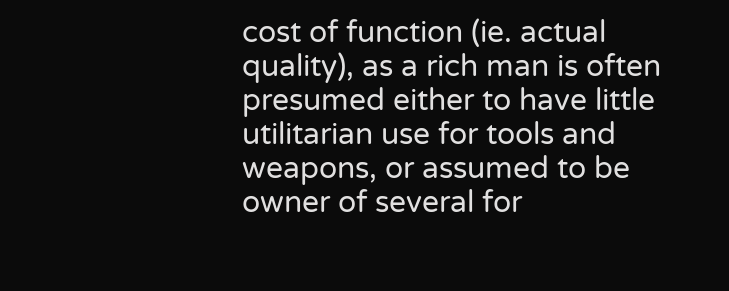cost of function (ie. actual quality), as a rich man is often presumed either to have little utilitarian use for tools and weapons, or assumed to be owner of several for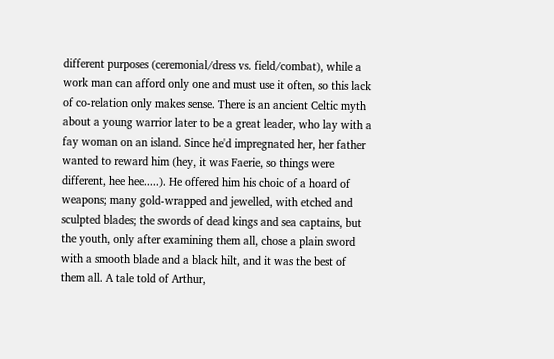different purposes (ceremonial/dress vs. field/combat), while a work man can afford only one and must use it often, so this lack of co-relation only makes sense. There is an ancient Celtic myth about a young warrior later to be a great leader, who lay with a fay woman on an island. Since he'd impregnated her, her father wanted to reward him (hey, it was Faerie, so things were different, hee hee.....). He offered him his choic of a hoard of weapons; many gold-wrapped and jewelled, with etched and sculpted blades; the swords of dead kings and sea captains, but the youth, only after examining them all, chose a plain sword with a smooth blade and a black hilt, and it was the best of them all. A tale told of Arthur,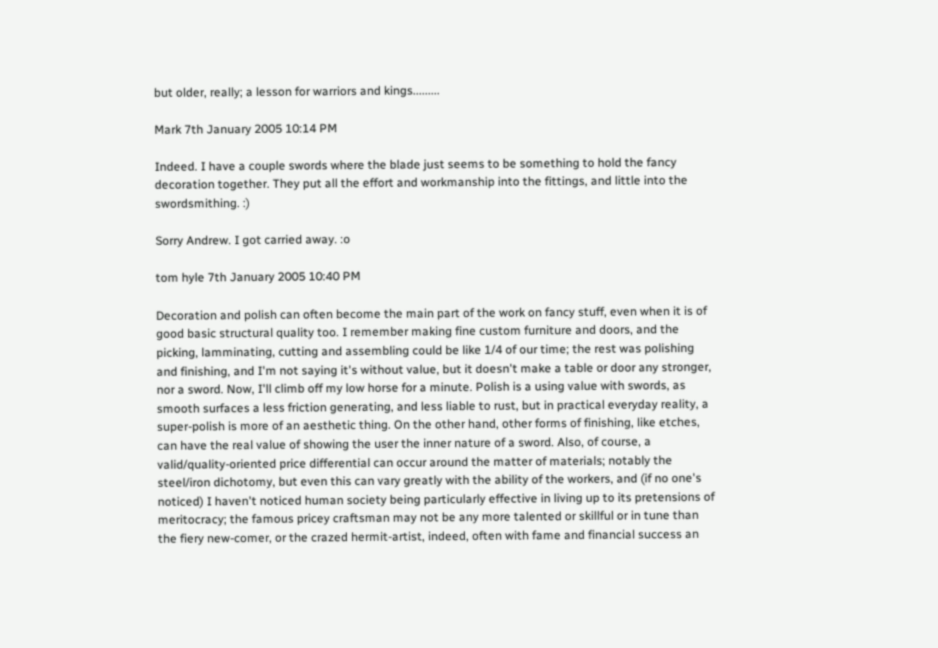but older, really; a lesson for warriors and kings.........

Mark 7th January 2005 10:14 PM

Indeed. I have a couple swords where the blade just seems to be something to hold the fancy decoration together. They put all the effort and workmanship into the fittings, and little into the swordsmithing. :)

Sorry Andrew. I got carried away. :o

tom hyle 7th January 2005 10:40 PM

Decoration and polish can often become the main part of the work on fancy stuff, even when it is of good basic structural quality too. I remember making fine custom furniture and doors, and the picking, lamminating, cutting and assembling could be like 1/4 of our time; the rest was polishing and finishing, and I'm not saying it's without value, but it doesn't make a table or door any stronger, nor a sword. Now, I'll climb off my low horse for a minute. Polish is a using value with swords, as smooth surfaces a less friction generating, and less liable to rust, but in practical everyday reality, a super-polish is more of an aesthetic thing. On the other hand, other forms of finishing, like etches, can have the real value of showing the user the inner nature of a sword. Also, of course, a valid/quality-oriented price differential can occur around the matter of materials; notably the steel/iron dichotomy, but even this can vary greatly with the ability of the workers, and (if no one's noticed) I haven't noticed human society being particularly effective in living up to its pretensions of meritocracy; the famous pricey craftsman may not be any more talented or skillful or in tune than the fiery new-comer, or the crazed hermit-artist, indeed, often with fame and financial success an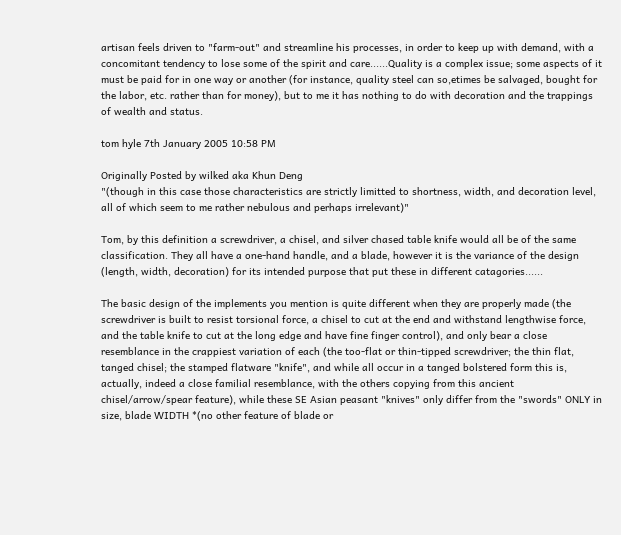artisan feels driven to "farm-out" and streamline his processes, in order to keep up with demand, with a concomitant tendency to lose some of the spirit and care......Quality is a complex issue; some aspects of it must be paid for in one way or another (for instance, quality steel can so,etimes be salvaged, bought for the labor, etc. rather than for money), but to me it has nothing to do with decoration and the trappings of wealth and status.

tom hyle 7th January 2005 10:58 PM

Originally Posted by wilked aka Khun Deng
"(though in this case those characteristics are strictly limitted to shortness, width, and decoration level, all of which seem to me rather nebulous and perhaps irrelevant)"

Tom, by this definition a screwdriver, a chisel, and silver chased table knife would all be of the same classification. They all have a one-hand handle, and a blade, however it is the variance of the design (length, width, decoration) for its intended purpose that put these in different catagories......

The basic design of the implements you mention is quite different when they are properly made (the screwdriver is built to resist torsional force, a chisel to cut at the end and withstand lengthwise force, and the table knife to cut at the long edge and have fine finger control), and only bear a close resemblance in the crappiest variation of each (the too-flat or thin-tipped screwdriver; the thin flat, tanged chisel; the stamped flatware "knife", and while all occur in a tanged bolstered form this is, actually, indeed a close familial resemblance, with the others copying from this ancient chisel/arrow/spear feature), while these SE Asian peasant "knives" only differ from the "swords" ONLY in size, blade WIDTH *(no other feature of blade or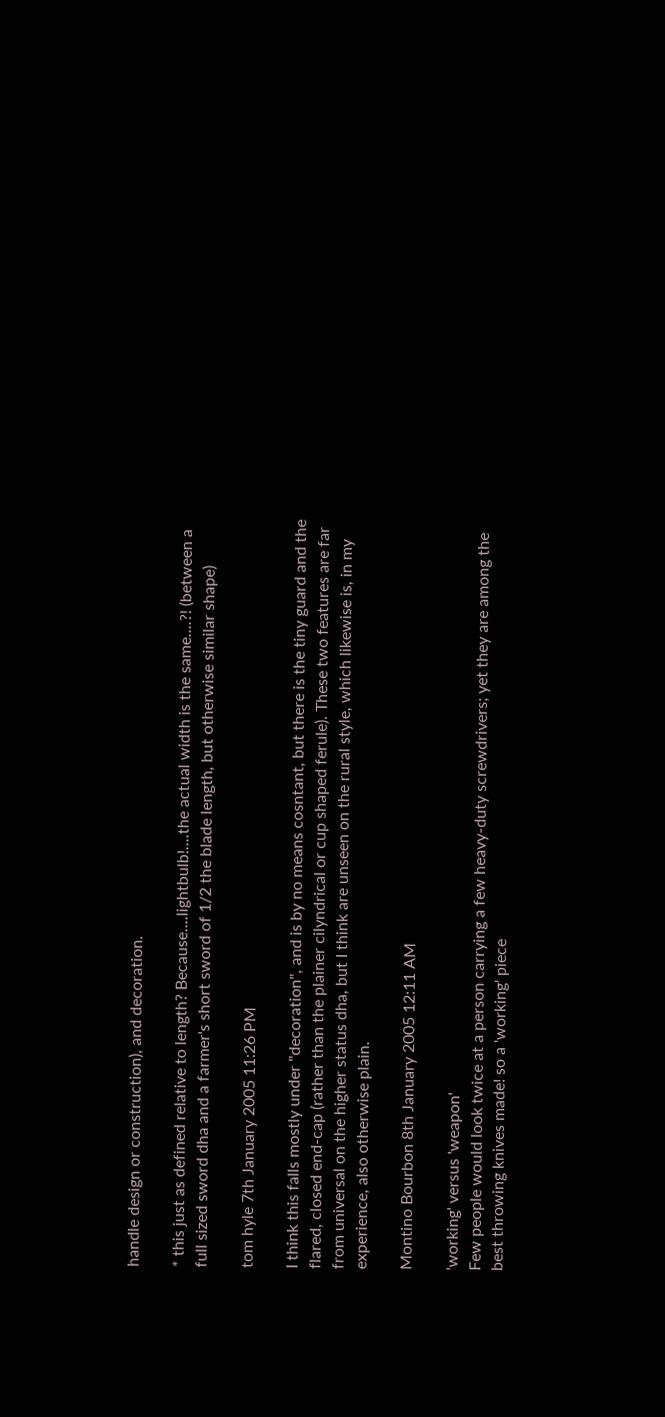handle design or construction), and decoration.

* this just as defined relative to length? Because....lightbulb!....the actual width is the same....?! (between a full sized sword dha and a farmer's short sword of 1/2 the blade length, but otherwise similar shape)

tom hyle 7th January 2005 11:26 PM

I think this falls mostly under "decoration", and is by no means cosntant, but there is the tiny guard and the flared, closed end-cap (rather than the plainer cilyndrical or cup shaped ferule). These two features are far from universal on the higher status dha, but I think are unseen on the rural style, which likewise is, in my experience, also otherwise plain.

Montino Bourbon 8th January 2005 12:11 AM

'working' versus 'weapon'
Few people would look twice at a person carrying a few heavy-duty screwdrivers; yet they are among the best throwing knives made! so a 'working' piece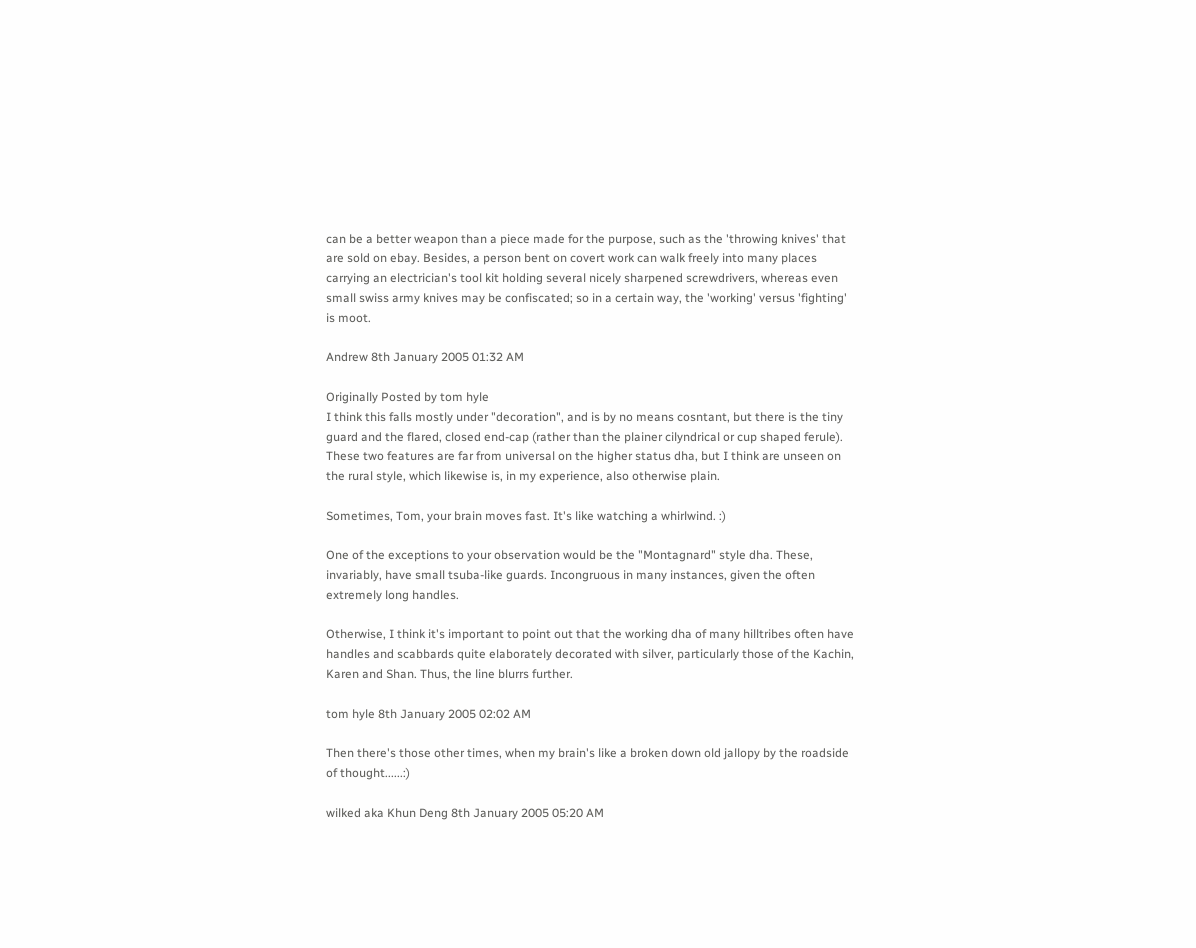can be a better weapon than a piece made for the purpose, such as the 'throwing knives' that are sold on ebay. Besides, a person bent on covert work can walk freely into many places carrying an electrician's tool kit holding several nicely sharpened screwdrivers, whereas even small swiss army knives may be confiscated; so in a certain way, the 'working' versus 'fighting' is moot.

Andrew 8th January 2005 01:32 AM

Originally Posted by tom hyle
I think this falls mostly under "decoration", and is by no means cosntant, but there is the tiny guard and the flared, closed end-cap (rather than the plainer cilyndrical or cup shaped ferule). These two features are far from universal on the higher status dha, but I think are unseen on the rural style, which likewise is, in my experience, also otherwise plain.

Sometimes, Tom, your brain moves fast. It's like watching a whirlwind. :)

One of the exceptions to your observation would be the "Montagnard" style dha. These, invariably, have small tsuba-like guards. Incongruous in many instances, given the often extremely long handles.

Otherwise, I think it's important to point out that the working dha of many hilltribes often have handles and scabbards quite elaborately decorated with silver, particularly those of the Kachin, Karen and Shan. Thus, the line blurrs further.

tom hyle 8th January 2005 02:02 AM

Then there's those other times, when my brain's like a broken down old jallopy by the roadside of thought......:)

wilked aka Khun Deng 8th January 2005 05:20 AM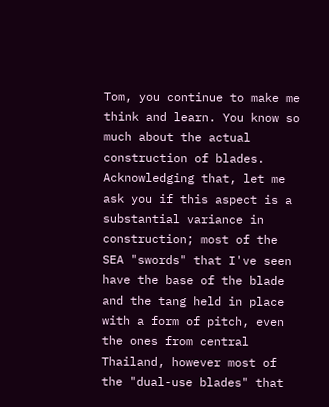Tom, you continue to make me think and learn. You know so much about the actual construction of blades. Acknowledging that, let me ask you if this aspect is a substantial variance in construction; most of the SEA "swords" that I've seen have the base of the blade and the tang held in place with a form of pitch, even the ones from central Thailand, however most of the "dual-use blades" that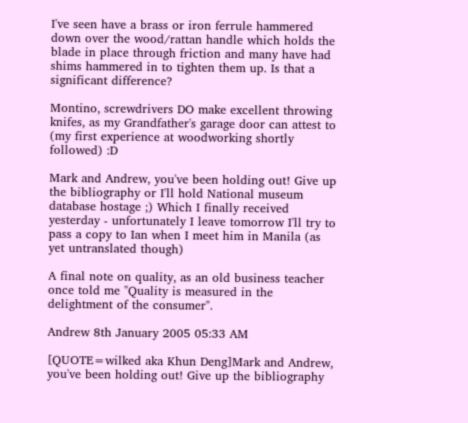I've seen have a brass or iron ferrule hammered down over the wood/rattan handle which holds the blade in place through friction and many have had shims hammered in to tighten them up. Is that a significant difference?

Montino, screwdrivers DO make excellent throwing knifes, as my Grandfather's garage door can attest to (my first experience at woodworking shortly followed) :D

Mark and Andrew, you've been holding out! Give up the bibliography or I'll hold National museum database hostage ;) Which I finally received yesterday - unfortunately I leave tomorrow I'll try to pass a copy to Ian when I meet him in Manila (as yet untranslated though)

A final note on quality, as an old business teacher once told me "Quality is measured in the delightment of the consumer".

Andrew 8th January 2005 05:33 AM

[QUOTE=wilked aka Khun Deng]Mark and Andrew, you've been holding out! Give up the bibliography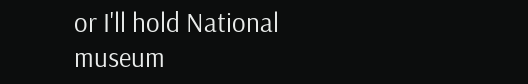or I'll hold National museum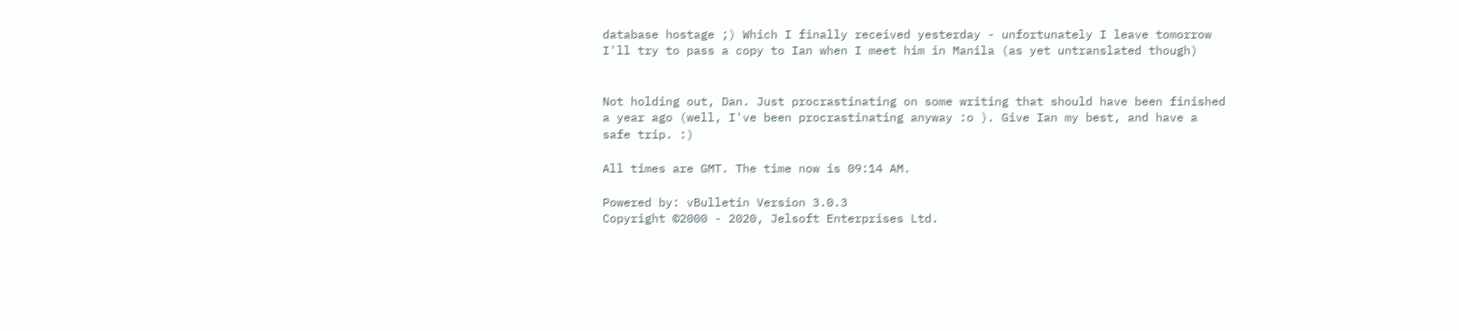database hostage ;) Which I finally received yesterday - unfortunately I leave tomorrow I'll try to pass a copy to Ian when I meet him in Manila (as yet untranslated though)


Not holding out, Dan. Just procrastinating on some writing that should have been finished a year ago (well, I've been procrastinating anyway :o ). Give Ian my best, and have a safe trip. :)

All times are GMT. The time now is 09:14 AM.

Powered by: vBulletin Version 3.0.3
Copyright ©2000 - 2020, Jelsoft Enterprises Ltd.